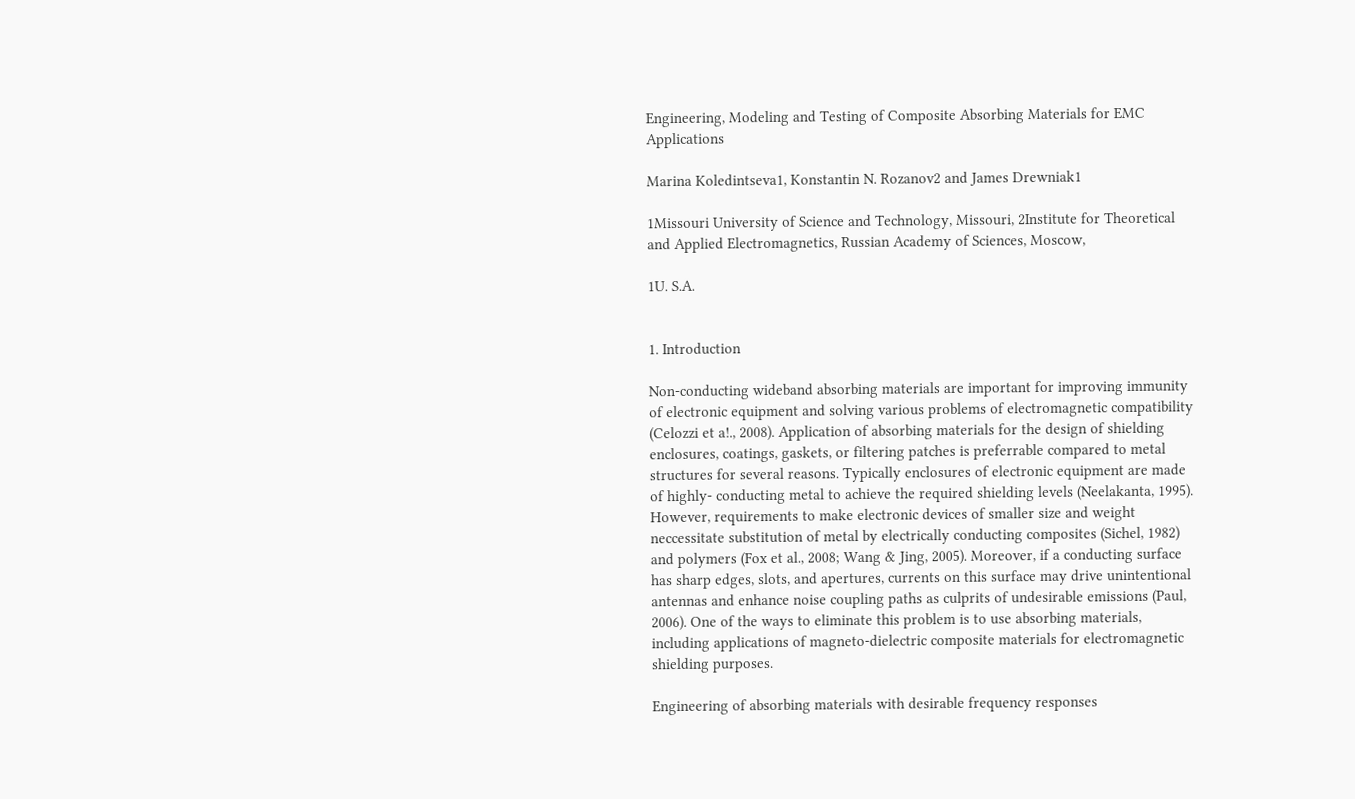Engineering, Modeling and Testing of Composite Absorbing Materials for EMC Applications

Marina Koledintseva1, Konstantin N. Rozanov2 and James Drewniak1

1Missouri University of Science and Technology, Missouri, 2Institute for Theoretical and Applied Electromagnetics, Russian Academy of Sciences, Moscow,

1U. S.A.


1. Introduction

Non-conducting wideband absorbing materials are important for improving immunity of electronic equipment and solving various problems of electromagnetic compatibility (Celozzi et a!., 2008). Application of absorbing materials for the design of shielding enclosures, coatings, gaskets, or filtering patches is preferrable compared to metal structures for several reasons. Typically enclosures of electronic equipment are made of highly- conducting metal to achieve the required shielding levels (Neelakanta, 1995). However, requirements to make electronic devices of smaller size and weight neccessitate substitution of metal by electrically conducting composites (Sichel, 1982) and polymers (Fox et al., 2008; Wang & Jing, 2005). Moreover, if a conducting surface has sharp edges, slots, and apertures, currents on this surface may drive unintentional antennas and enhance noise coupling paths as culprits of undesirable emissions (Paul, 2006). One of the ways to eliminate this problem is to use absorbing materials, including applications of magneto-dielectric composite materials for electromagnetic shielding purposes.

Engineering of absorbing materials with desirable frequency responses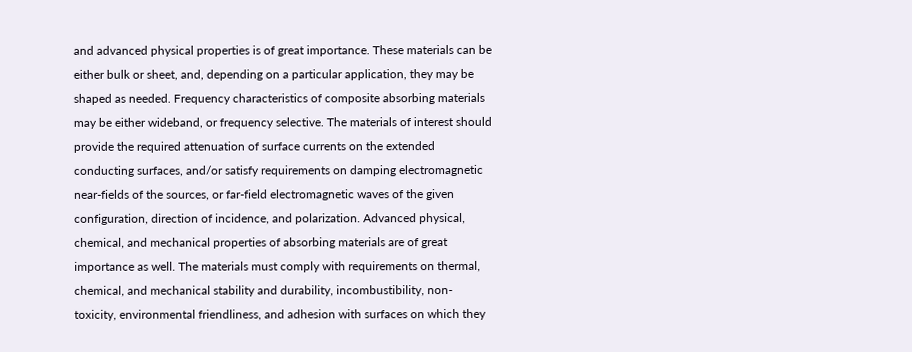and advanced physical properties is of great importance. These materials can be either bulk or sheet, and, depending on a particular application, they may be shaped as needed. Frequency characteristics of composite absorbing materials may be either wideband, or frequency selective. The materials of interest should provide the required attenuation of surface currents on the extended conducting surfaces, and/or satisfy requirements on damping electromagnetic near-fields of the sources, or far-field electromagnetic waves of the given configuration, direction of incidence, and polarization. Advanced physical, chemical, and mechanical properties of absorbing materials are of great importance as well. The materials must comply with requirements on thermal, chemical, and mechanical stability and durability, incombustibility, non-toxicity, environmental friendliness, and adhesion with surfaces on which they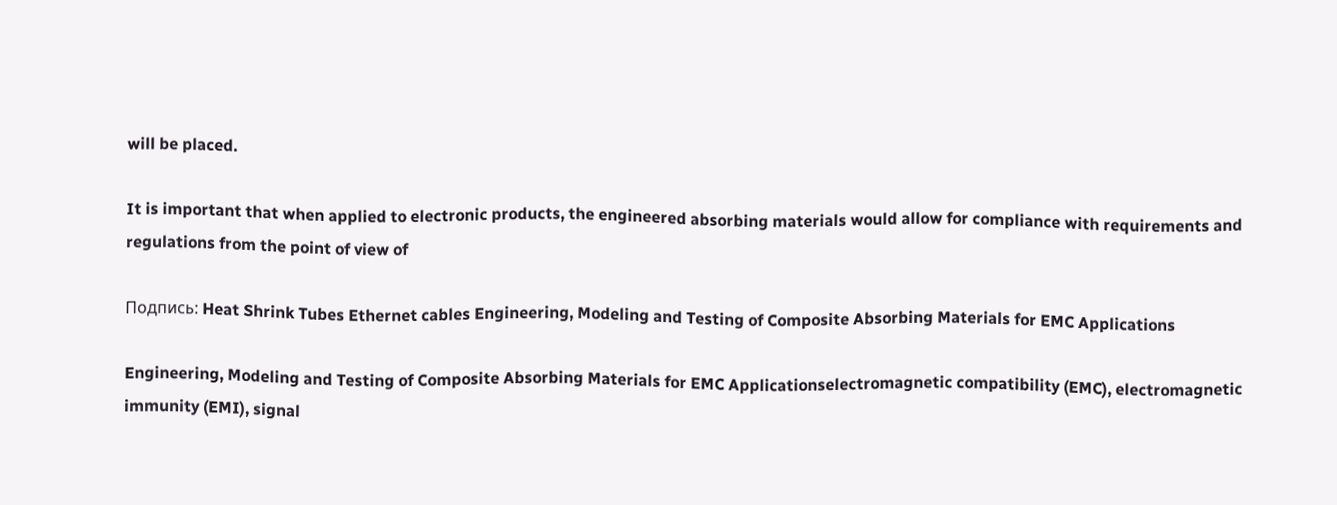will be placed.

It is important that when applied to electronic products, the engineered absorbing materials would allow for compliance with requirements and regulations from the point of view of

Подпись: Heat Shrink Tubes Ethernet cables Engineering, Modeling and Testing of Composite Absorbing Materials for EMC Applications

Engineering, Modeling and Testing of Composite Absorbing Materials for EMC Applicationselectromagnetic compatibility (EMC), electromagnetic immunity (EMI), signal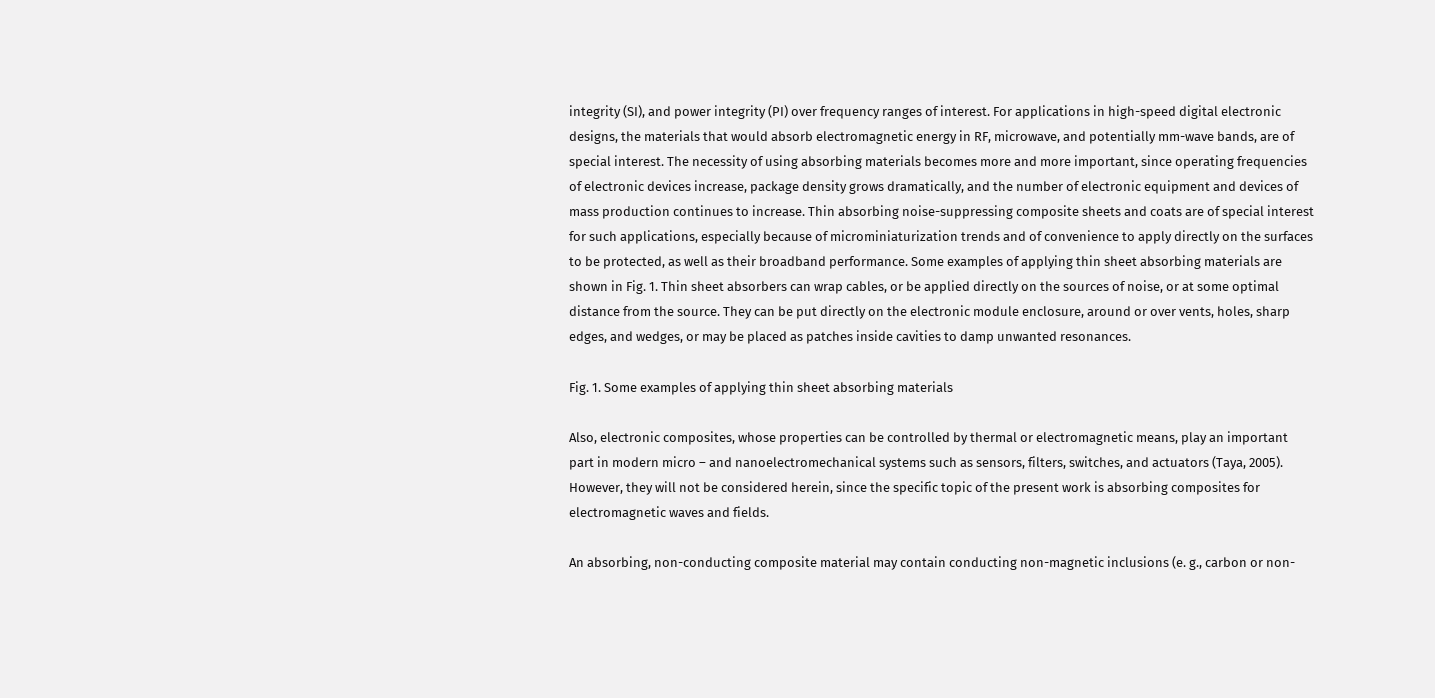integrity (SI), and power integrity (PI) over frequency ranges of interest. For applications in high-speed digital electronic designs, the materials that would absorb electromagnetic energy in RF, microwave, and potentially mm-wave bands, are of special interest. The necessity of using absorbing materials becomes more and more important, since operating frequencies of electronic devices increase, package density grows dramatically, and the number of electronic equipment and devices of mass production continues to increase. Thin absorbing noise-suppressing composite sheets and coats are of special interest for such applications, especially because of microminiaturization trends and of convenience to apply directly on the surfaces to be protected, as well as their broadband performance. Some examples of applying thin sheet absorbing materials are shown in Fig. 1. Thin sheet absorbers can wrap cables, or be applied directly on the sources of noise, or at some optimal distance from the source. They can be put directly on the electronic module enclosure, around or over vents, holes, sharp edges, and wedges, or may be placed as patches inside cavities to damp unwanted resonances.

Fig. 1. Some examples of applying thin sheet absorbing materials

Also, electronic composites, whose properties can be controlled by thermal or electromagnetic means, play an important part in modern micro – and nanoelectromechanical systems such as sensors, filters, switches, and actuators (Taya, 2005). However, they will not be considered herein, since the specific topic of the present work is absorbing composites for electromagnetic waves and fields.

An absorbing, non-conducting composite material may contain conducting non-magnetic inclusions (e. g., carbon or non-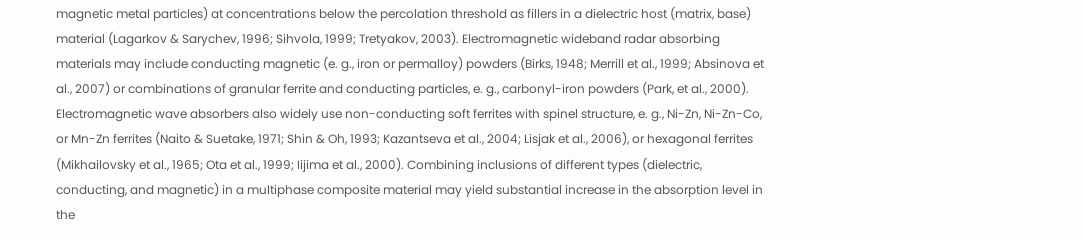magnetic metal particles) at concentrations below the percolation threshold as fillers in a dielectric host (matrix, base) material (Lagarkov & Sarychev, 1996; Sihvola, 1999; Tretyakov, 2003). Electromagnetic wideband radar absorbing materials may include conducting magnetic (e. g., iron or permalloy) powders (Birks, 1948; Merrill et al., 1999; Absinova et al., 2007) or combinations of granular ferrite and conducting particles, e. g., carbonyl-iron powders (Park, et al., 2000). Electromagnetic wave absorbers also widely use non-conducting soft ferrites with spinel structure, e. g., Ni-Zn, Ni-Zn-Co, or Mn-Zn ferrites (Naito & Suetake, 1971; Shin & Oh, 1993; Kazantseva et al., 2004; Lisjak et al., 2006), or hexagonal ferrites (Mikhailovsky et al., 1965; Ota et al., 1999; Iijima et al., 2000). Combining inclusions of different types (dielectric, conducting, and magnetic) in a multiphase composite material may yield substantial increase in the absorption level in the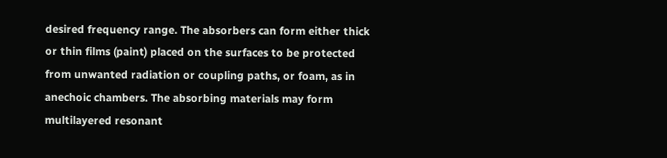desired frequency range. The absorbers can form either thick or thin films (paint) placed on the surfaces to be protected from unwanted radiation or coupling paths, or foam, as in anechoic chambers. The absorbing materials may form multilayered resonant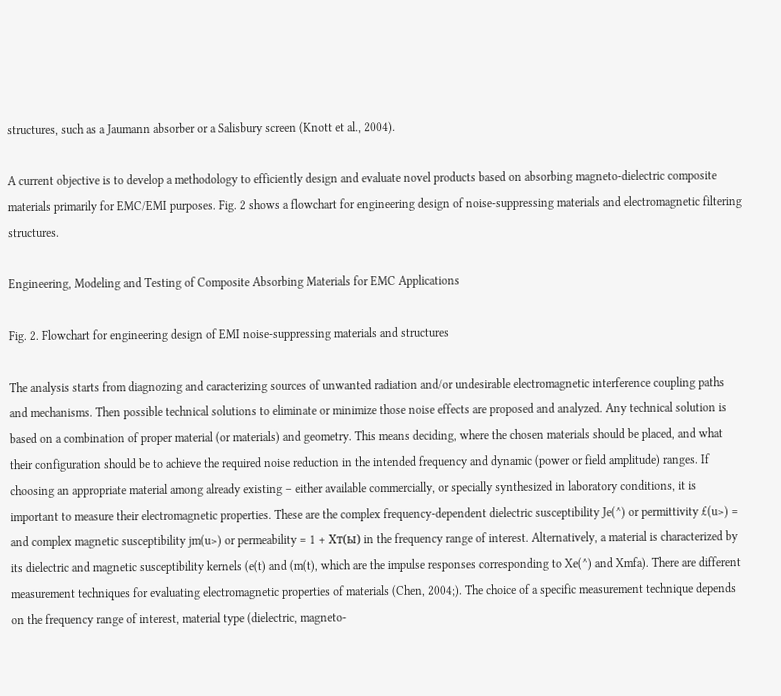structures, such as a Jaumann absorber or a Salisbury screen (Knott et al., 2004).

A current objective is to develop a methodology to efficiently design and evaluate novel products based on absorbing magneto-dielectric composite materials primarily for EMC/EMI purposes. Fig. 2 shows a flowchart for engineering design of noise-suppressing materials and electromagnetic filtering structures.

Engineering, Modeling and Testing of Composite Absorbing Materials for EMC Applications

Fig. 2. Flowchart for engineering design of EMI noise-suppressing materials and structures

The analysis starts from diagnozing and caracterizing sources of unwanted radiation and/or undesirable electromagnetic interference coupling paths and mechanisms. Then possible technical solutions to eliminate or minimize those noise effects are proposed and analyzed. Any technical solution is based on a combination of proper material (or materials) and geometry. This means deciding, where the chosen materials should be placed, and what their configuration should be to achieve the required noise reduction in the intended frequency and dynamic (power or field amplitude) ranges. If choosing an appropriate material among already existing – either available commercially, or specially synthesized in laboratory conditions, it is important to measure their electromagnetic properties. These are the complex frequency-dependent dielectric susceptibility Je(^) or permittivity £(u>) = and complex magnetic susceptibility jm(u>) or permeability = 1 + Хт(ы) in the frequency range of interest. Alternatively, a material is characterized by its dielectric and magnetic susceptibility kernels (e(t) and (m(t), which are the impulse responses corresponding to Xe(^) and Xmfa). There are different measurement techniques for evaluating electromagnetic properties of materials (Chen, 2004;). The choice of a specific measurement technique depends on the frequency range of interest, material type (dielectric, magneto-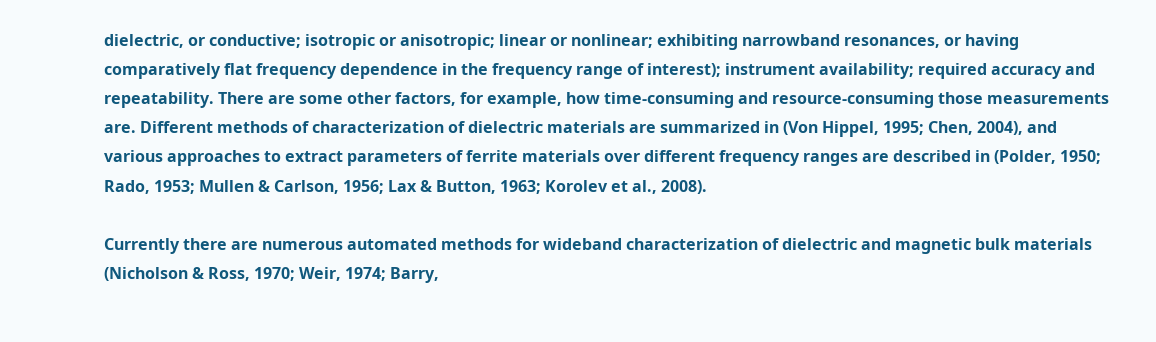dielectric, or conductive; isotropic or anisotropic; linear or nonlinear; exhibiting narrowband resonances, or having comparatively flat frequency dependence in the frequency range of interest); instrument availability; required accuracy and repeatability. There are some other factors, for example, how time-consuming and resource-consuming those measurements are. Different methods of characterization of dielectric materials are summarized in (Von Hippel, 1995; Chen, 2004), and various approaches to extract parameters of ferrite materials over different frequency ranges are described in (Polder, 1950; Rado, 1953; Mullen & Carlson, 1956; Lax & Button, 1963; Korolev et al., 2008).

Currently there are numerous automated methods for wideband characterization of dielectric and magnetic bulk materials (Nicholson & Ross, 1970; Weir, 1974; Barry,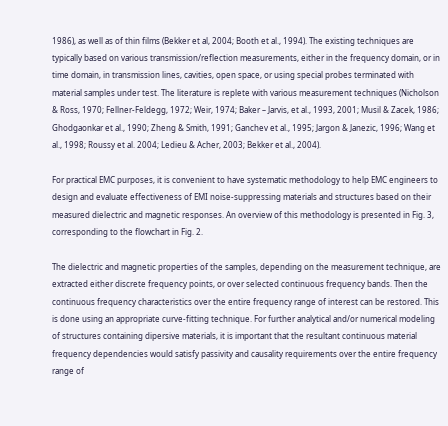1986), as well as of thin films (Bekker et al, 2004; Booth et al., 1994). The existing techniques are typically based on various transmission/reflection measurements, either in the frequency domain, or in time domain, in transmission lines, cavities, open space, or using special probes terminated with material samples under test. The literature is replete with various measurement techniques (Nicholson & Ross, 1970; Fellner-Feldegg, 1972; Weir, 1974; Baker – Jarvis, et al., 1993, 2001; Musil & Zacek, 1986; Ghodgaonkar et al., 1990; Zheng & Smith, 1991; Ganchev et al., 1995; Jargon & Janezic, 1996; Wang et al., 1998; Roussy et al. 2004; Ledieu & Acher, 2003; Bekker et al., 2004).

For practical EMC purposes, it is convenient to have systematic methodology to help EMC engineers to design and evaluate effectiveness of EMI noise-suppressing materials and structures based on their measured dielectric and magnetic responses. An overview of this methodology is presented in Fig. 3, corresponding to the flowchart in Fig. 2.

The dielectric and magnetic properties of the samples, depending on the measurement technique, are extracted either discrete frequency points, or over selected continuous frequency bands. Then the continuous frequency characteristics over the entire frequency range of interest can be restored. This is done using an appropriate curve-fitting technique. For further analytical and/or numerical modeling of structures containing dipersive materials, it is important that the resultant continuous material frequency dependencies would satisfy passivity and causality requirements over the entire frequency range of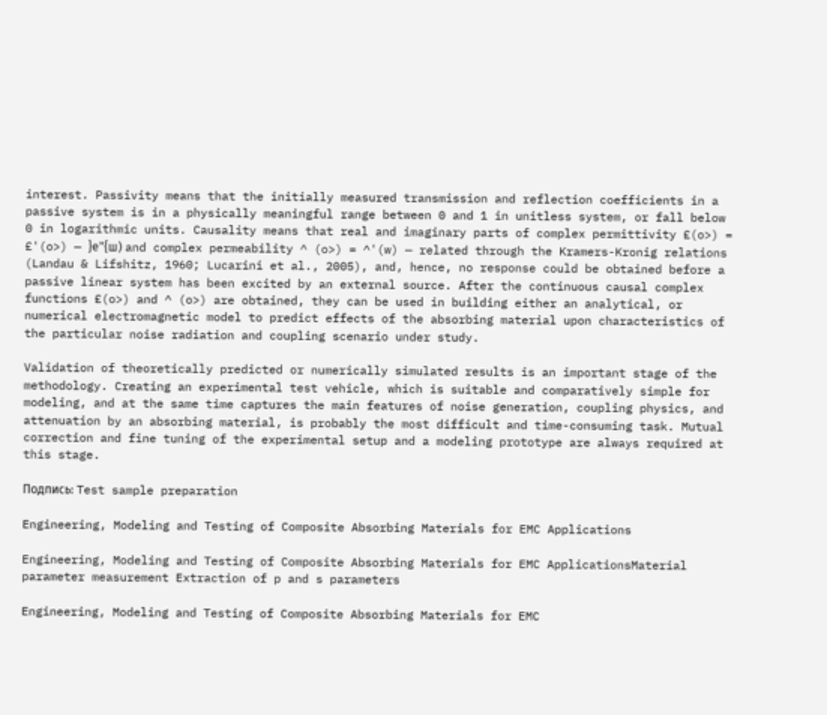interest. Passivity means that the initially measured transmission and reflection coefficients in a passive system is in a physically meaningful range between 0 and 1 in unitless system, or fall below 0 in logarithmic units. Causality means that real and imaginary parts of complex permittivity £(o>) = £'(o>) — }е"{ш) and complex permeability ^ (o>) = ^'(w) — related through the Kramers-Kronig relations (Landau & Lifshitz, 1960; Lucarini et al., 2005), and, hence, no response could be obtained before a passive linear system has been excited by an external source. After the continuous causal complex functions £(o>) and ^ (o>) are obtained, they can be used in building either an analytical, or numerical electromagnetic model to predict effects of the absorbing material upon characteristics of the particular noise radiation and coupling scenario under study.

Validation of theoretically predicted or numerically simulated results is an important stage of the methodology. Creating an experimental test vehicle, which is suitable and comparatively simple for modeling, and at the same time captures the main features of noise generation, coupling physics, and attenuation by an absorbing material, is probably the most difficult and time-consuming task. Mutual correction and fine tuning of the experimental setup and a modeling prototype are always required at this stage.

Подпись: Test sample preparation

Engineering, Modeling and Testing of Composite Absorbing Materials for EMC Applications

Engineering, Modeling and Testing of Composite Absorbing Materials for EMC ApplicationsMaterial parameter measurement Extraction of p and s parameters

Engineering, Modeling and Testing of Composite Absorbing Materials for EMC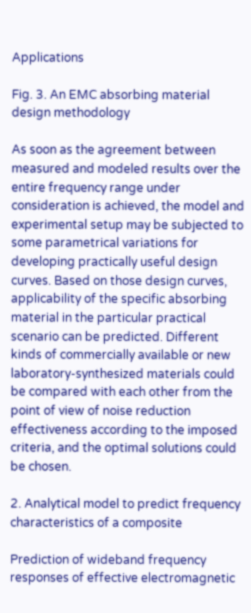Applications

Fig. 3. An EMC absorbing material design methodology

As soon as the agreement between measured and modeled results over the entire frequency range under consideration is achieved, the model and experimental setup may be subjected to some parametrical variations for developing practically useful design curves. Based on those design curves, applicability of the specific absorbing material in the particular practical scenario can be predicted. Different kinds of commercially available or new laboratory-synthesized materials could be compared with each other from the point of view of noise reduction effectiveness according to the imposed criteria, and the optimal solutions could be chosen.

2. Analytical model to predict frequency characteristics of a composite

Prediction of wideband frequency responses of effective electromagnetic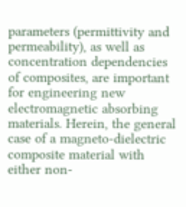parameters (permittivity and permeability), as well as concentration dependencies of composites, are important for engineering new electromagnetic absorbing materials. Herein, the general case of a magneto-dielectric composite material with either non-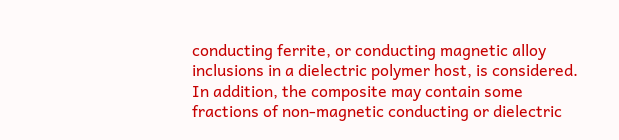conducting ferrite, or conducting magnetic alloy inclusions in a dielectric polymer host, is considered. In addition, the composite may contain some fractions of non-magnetic conducting or dielectric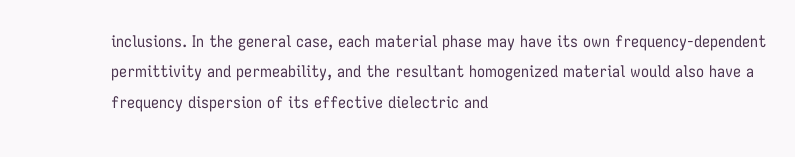inclusions. In the general case, each material phase may have its own frequency-dependent
permittivity and permeability, and the resultant homogenized material would also have a frequency dispersion of its effective dielectric and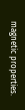magnetic properties.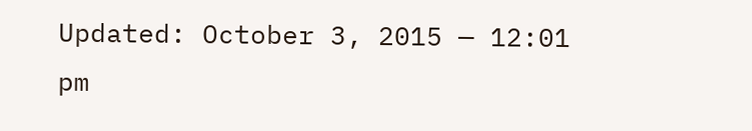Updated: October 3, 2015 — 12:01 pm